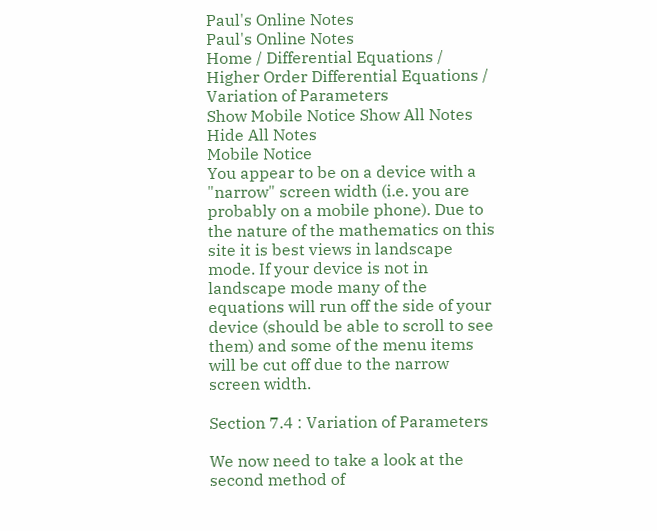Paul's Online Notes
Paul's Online Notes
Home / Differential Equations / Higher Order Differential Equations / Variation of Parameters
Show Mobile Notice Show All Notes Hide All Notes
Mobile Notice
You appear to be on a device with a "narrow" screen width (i.e. you are probably on a mobile phone). Due to the nature of the mathematics on this site it is best views in landscape mode. If your device is not in landscape mode many of the equations will run off the side of your device (should be able to scroll to see them) and some of the menu items will be cut off due to the narrow screen width.

Section 7.4 : Variation of Parameters

We now need to take a look at the second method of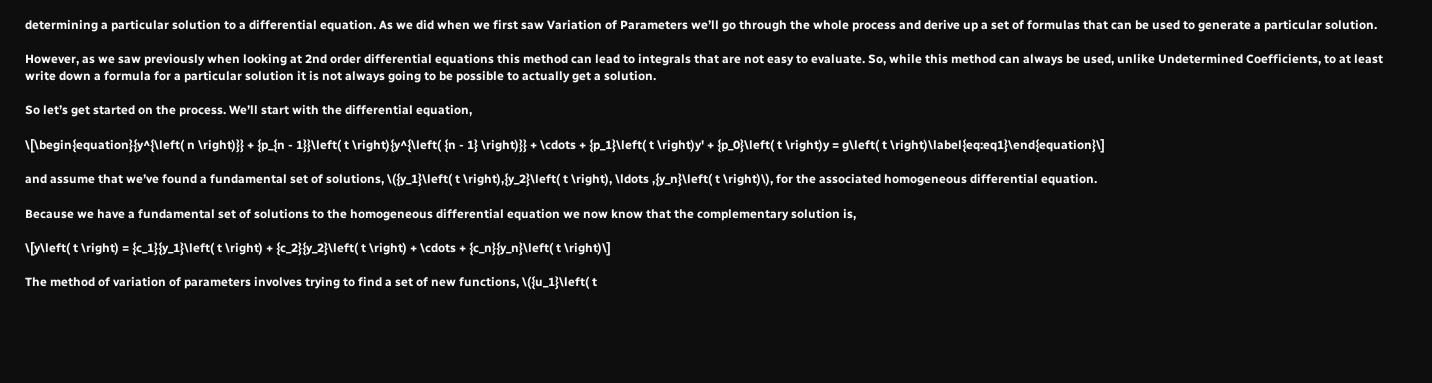determining a particular solution to a differential equation. As we did when we first saw Variation of Parameters we’ll go through the whole process and derive up a set of formulas that can be used to generate a particular solution.

However, as we saw previously when looking at 2nd order differential equations this method can lead to integrals that are not easy to evaluate. So, while this method can always be used, unlike Undetermined Coefficients, to at least write down a formula for a particular solution it is not always going to be possible to actually get a solution.

So let’s get started on the process. We’ll start with the differential equation,

\[\begin{equation}{y^{\left( n \right)}} + {p_{n - 1}}\left( t \right){y^{\left( {n - 1} \right)}} + \cdots + {p_1}\left( t \right)y' + {p_0}\left( t \right)y = g\left( t \right)\label{eq:eq1}\end{equation}\]

and assume that we’ve found a fundamental set of solutions, \({y_1}\left( t \right),{y_2}\left( t \right), \ldots ,{y_n}\left( t \right)\), for the associated homogeneous differential equation.

Because we have a fundamental set of solutions to the homogeneous differential equation we now know that the complementary solution is,

\[y\left( t \right) = {c_1}{y_1}\left( t \right) + {c_2}{y_2}\left( t \right) + \cdots + {c_n}{y_n}\left( t \right)\]

The method of variation of parameters involves trying to find a set of new functions, \({u_1}\left( t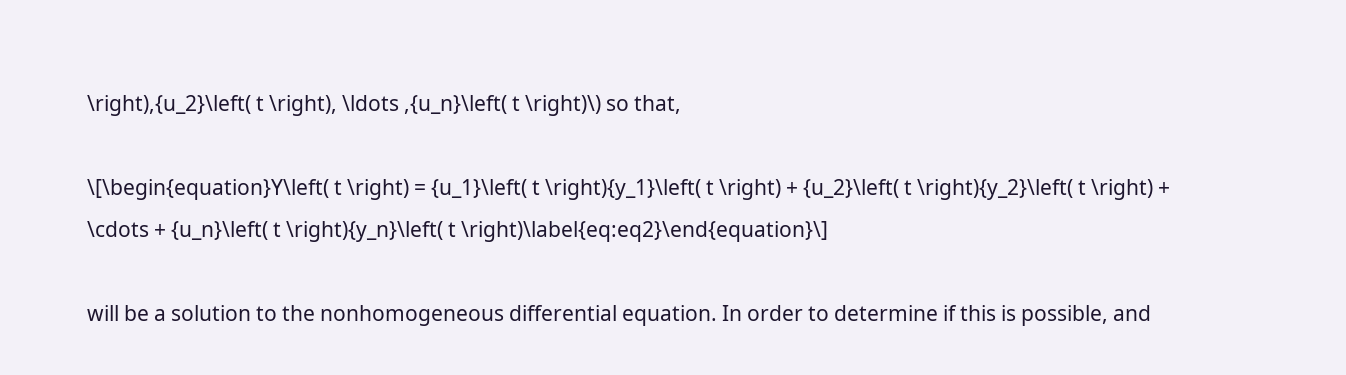\right),{u_2}\left( t \right), \ldots ,{u_n}\left( t \right)\) so that,

\[\begin{equation}Y\left( t \right) = {u_1}\left( t \right){y_1}\left( t \right) + {u_2}\left( t \right){y_2}\left( t \right) + \cdots + {u_n}\left( t \right){y_n}\left( t \right)\label{eq:eq2}\end{equation}\]

will be a solution to the nonhomogeneous differential equation. In order to determine if this is possible, and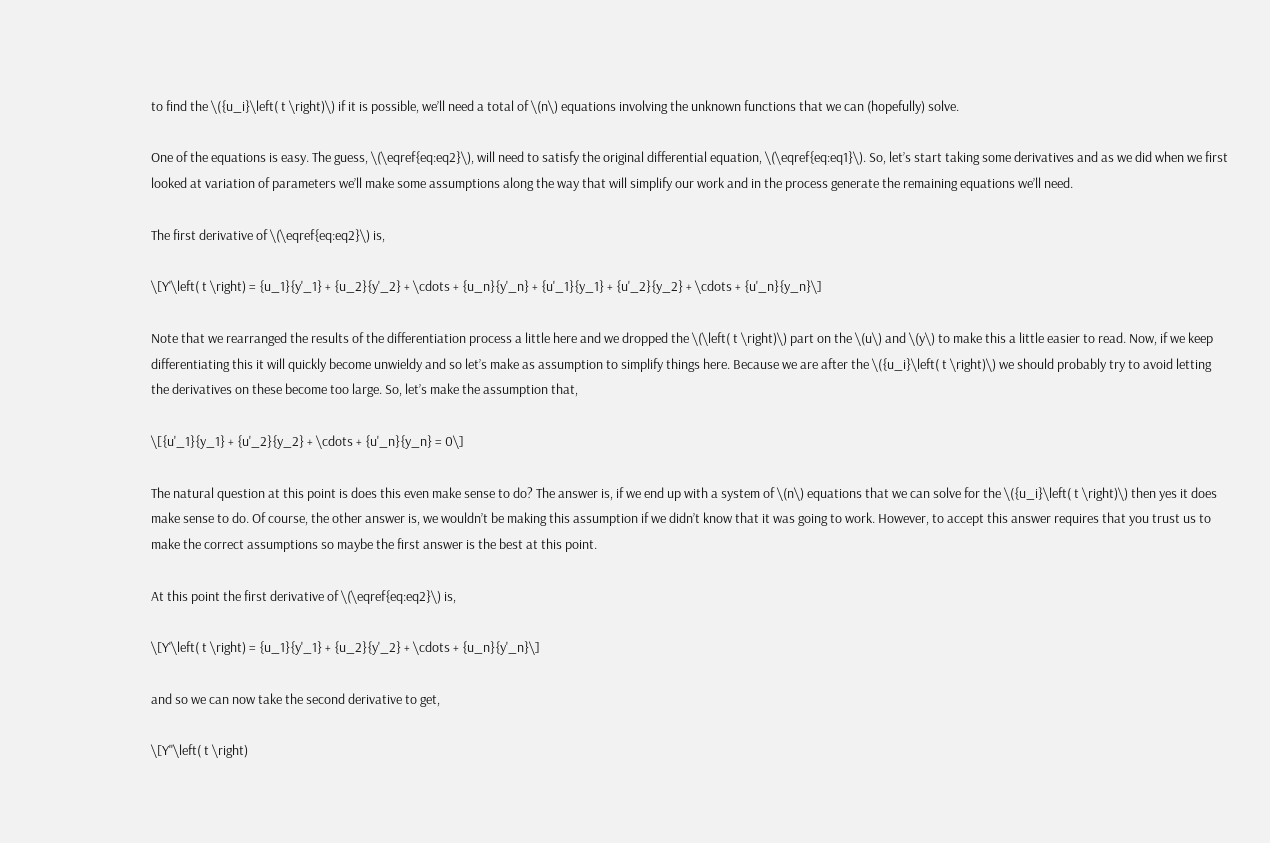to find the \({u_i}\left( t \right)\) if it is possible, we’ll need a total of \(n\) equations involving the unknown functions that we can (hopefully) solve.

One of the equations is easy. The guess, \(\eqref{eq:eq2}\), will need to satisfy the original differential equation, \(\eqref{eq:eq1}\). So, let’s start taking some derivatives and as we did when we first looked at variation of parameters we’ll make some assumptions along the way that will simplify our work and in the process generate the remaining equations we’ll need.

The first derivative of \(\eqref{eq:eq2}\) is,

\[Y'\left( t \right) = {u_1}{y'_1} + {u_2}{y'_2} + \cdots + {u_n}{y'_n} + {u'_1}{y_1} + {u'_2}{y_2} + \cdots + {u'_n}{y_n}\]

Note that we rearranged the results of the differentiation process a little here and we dropped the \(\left( t \right)\) part on the \(u\) and \(y\) to make this a little easier to read. Now, if we keep differentiating this it will quickly become unwieldy and so let’s make as assumption to simplify things here. Because we are after the \({u_i}\left( t \right)\) we should probably try to avoid letting the derivatives on these become too large. So, let’s make the assumption that,

\[{u'_1}{y_1} + {u'_2}{y_2} + \cdots + {u'_n}{y_n} = 0\]

The natural question at this point is does this even make sense to do? The answer is, if we end up with a system of \(n\) equations that we can solve for the \({u_i}\left( t \right)\) then yes it does make sense to do. Of course, the other answer is, we wouldn’t be making this assumption if we didn’t know that it was going to work. However, to accept this answer requires that you trust us to make the correct assumptions so maybe the first answer is the best at this point.

At this point the first derivative of \(\eqref{eq:eq2}\) is,

\[Y'\left( t \right) = {u_1}{y'_1} + {u_2}{y'_2} + \cdots + {u_n}{y'_n}\]

and so we can now take the second derivative to get,

\[Y''\left( t \right)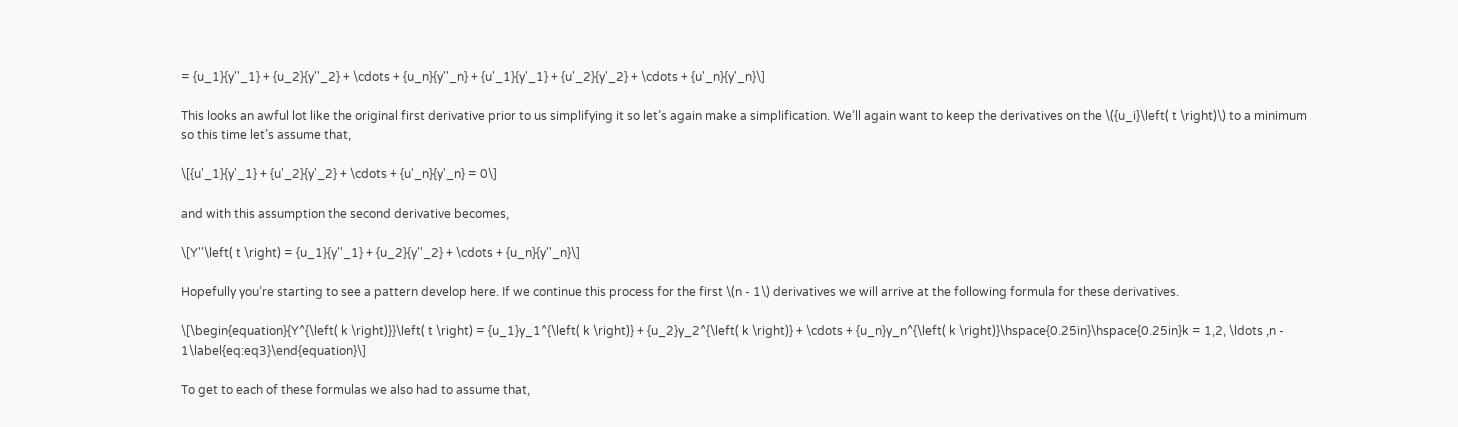= {u_1}{y''_1} + {u_2}{y''_2} + \cdots + {u_n}{y''_n} + {u'_1}{y'_1} + {u'_2}{y'_2} + \cdots + {u'_n}{y'_n}\]

This looks an awful lot like the original first derivative prior to us simplifying it so let’s again make a simplification. We’ll again want to keep the derivatives on the \({u_i}\left( t \right)\) to a minimum so this time let’s assume that,

\[{u'_1}{y'_1} + {u'_2}{y'_2} + \cdots + {u'_n}{y'_n} = 0\]

and with this assumption the second derivative becomes,

\[Y''\left( t \right) = {u_1}{y''_1} + {u_2}{y''_2} + \cdots + {u_n}{y''_n}\]

Hopefully you’re starting to see a pattern develop here. If we continue this process for the first \(n - 1\) derivatives we will arrive at the following formula for these derivatives.

\[\begin{equation}{Y^{\left( k \right)}}\left( t \right) = {u_1}y_1^{\left( k \right)} + {u_2}y_2^{\left( k \right)} + \cdots + {u_n}y_n^{\left( k \right)}\hspace{0.25in}\hspace{0.25in}k = 1,2, \ldots ,n - 1\label{eq:eq3}\end{equation}\]

To get to each of these formulas we also had to assume that,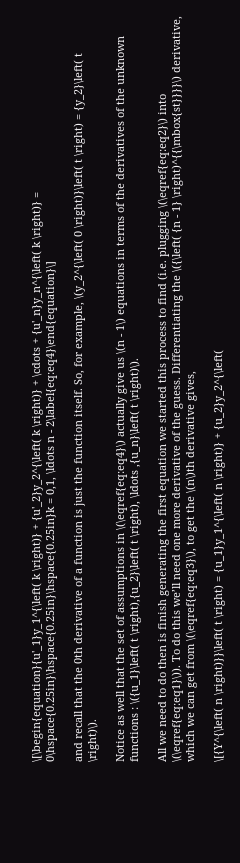\[\begin{equation}{u'_1}y_1^{\left( k \right)} + {u'_2}y_2^{\left( k \right)} + \cdots + {u'_n}y_n^{\left( k \right)} = 0\hspace{0.25in}\hspace{0.25in}\hspace{0.25in}k = 0,1, \ldots n - 2\label{eq:eq4}\end{equation}\]

and recall that the 0th derivative of a function is just the function itself. So, for example, \(y_2^{\left( 0 \right)}\left( t \right) = {y_2}\left( t \right)\).

Notice as well that the set of assumptions in \(\eqref{eq:eq4}\) actually give us \(n - 1\) equations in terms of the derivatives of the unknown functions : \({u_1}\left( t \right),{u_2}\left( t \right), \ldots ,{u_n}\left( t \right)\).

All we need to do then is finish generating the first equation we started this process to find (i.e. plugging \(\eqref{eq:eq2}\) into \(\eqref{eq:eq1}\)). To do this we’ll need one more derivative of the guess. Differentiating the \({\left( {n - 1} \right)^{{\mbox{st}}}}\) derivative, which we can get from \(\eqref{eq:eq3}\), to get the \(n\)th derivative gives,

\[{Y^{\left( n \right)}}\left( t \right) = {u_1}y_1^{\left( n \right)} + {u_2}y_2^{\left(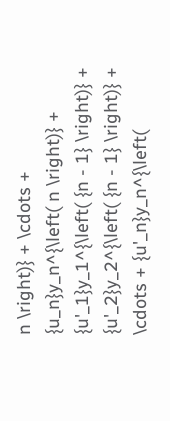n \right)} + \cdots + {u_n}y_n^{\left( n \right)} + {u'_1}y_1^{\left( {n - 1} \right)} + {u'_2}y_2^{\left( {n - 1} \right)} + \cdots + {u'_n}y_n^{\left(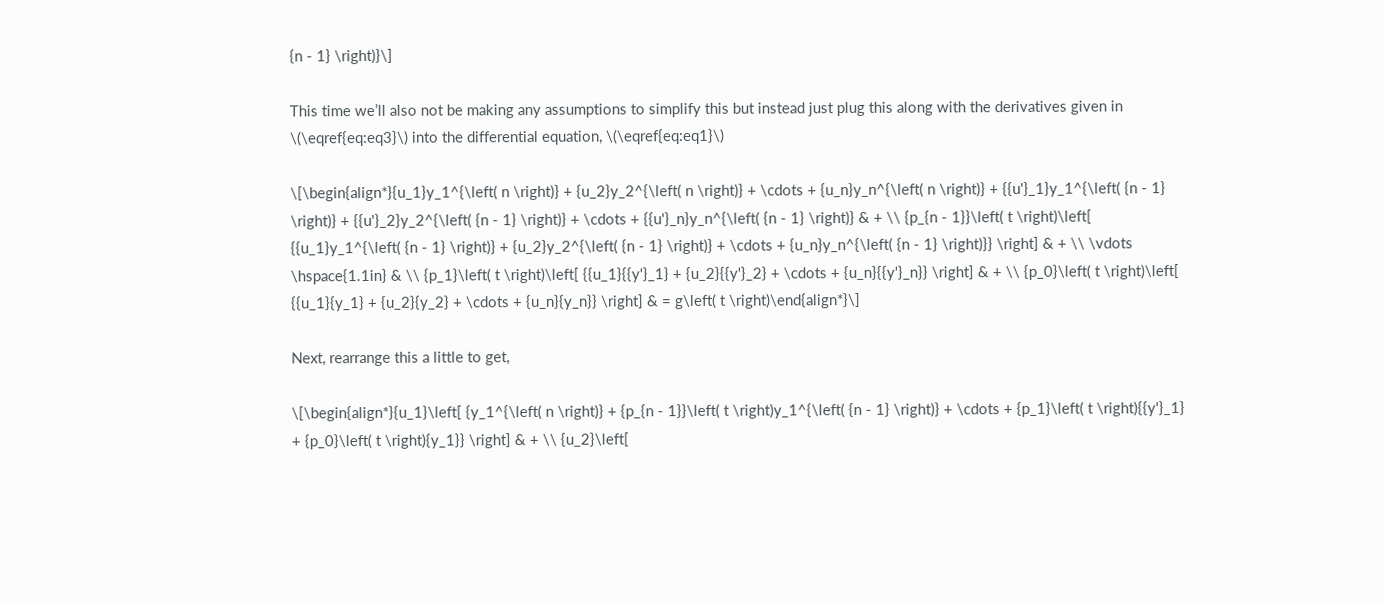{n - 1} \right)}\]

This time we’ll also not be making any assumptions to simplify this but instead just plug this along with the derivatives given in \(\eqref{eq:eq3}\) into the differential equation, \(\eqref{eq:eq1}\)

\[\begin{align*}{u_1}y_1^{\left( n \right)} + {u_2}y_2^{\left( n \right)} + \cdots + {u_n}y_n^{\left( n \right)} + {{u'}_1}y_1^{\left( {n - 1} \right)} + {{u'}_2}y_2^{\left( {n - 1} \right)} + \cdots + {{u'}_n}y_n^{\left( {n - 1} \right)} & + \\ {p_{n - 1}}\left( t \right)\left[ {{u_1}y_1^{\left( {n - 1} \right)} + {u_2}y_2^{\left( {n - 1} \right)} + \cdots + {u_n}y_n^{\left( {n - 1} \right)}} \right] & + \\ \vdots \hspace{1.1in} & \\ {p_1}\left( t \right)\left[ {{u_1}{{y'}_1} + {u_2}{{y'}_2} + \cdots + {u_n}{{y'}_n}} \right] & + \\ {p_0}\left( t \right)\left[ {{u_1}{y_1} + {u_2}{y_2} + \cdots + {u_n}{y_n}} \right] & = g\left( t \right)\end{align*}\]

Next, rearrange this a little to get,

\[\begin{align*}{u_1}\left[ {y_1^{\left( n \right)} + {p_{n - 1}}\left( t \right)y_1^{\left( {n - 1} \right)} + \cdots + {p_1}\left( t \right){{y'}_1} + {p_0}\left( t \right){y_1}} \right] & + \\ {u_2}\left[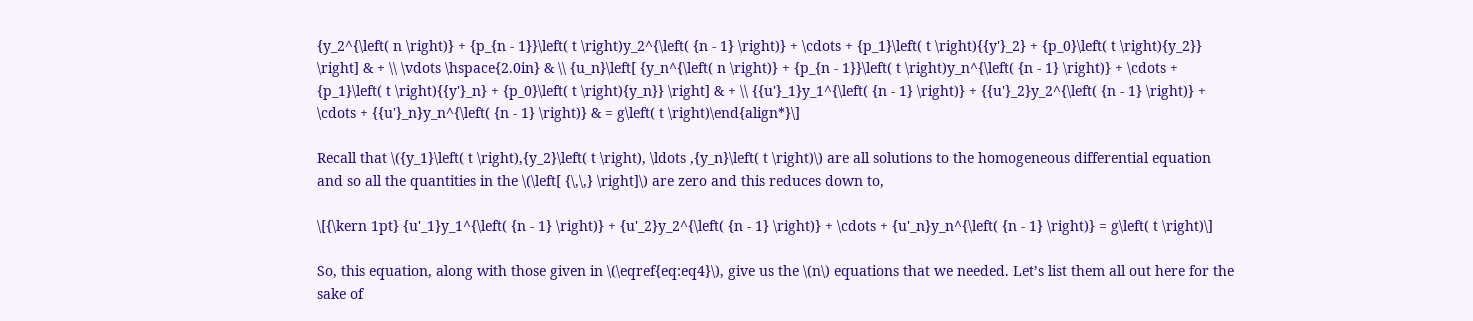{y_2^{\left( n \right)} + {p_{n - 1}}\left( t \right)y_2^{\left( {n - 1} \right)} + \cdots + {p_1}\left( t \right){{y'}_2} + {p_0}\left( t \right){y_2}} \right] & + \\ \vdots \hspace{2.0in} & \\ {u_n}\left[ {y_n^{\left( n \right)} + {p_{n - 1}}\left( t \right)y_n^{\left( {n - 1} \right)} + \cdots + {p_1}\left( t \right){{y'}_n} + {p_0}\left( t \right){y_n}} \right] & + \\ {{u'}_1}y_1^{\left( {n - 1} \right)} + {{u'}_2}y_2^{\left( {n - 1} \right)} + \cdots + {{u'}_n}y_n^{\left( {n - 1} \right)} & = g\left( t \right)\end{align*}\]

Recall that \({y_1}\left( t \right),{y_2}\left( t \right), \ldots ,{y_n}\left( t \right)\) are all solutions to the homogeneous differential equation and so all the quantities in the \(\left[ {\,\,} \right]\) are zero and this reduces down to,

\[{\kern 1pt} {u'_1}y_1^{\left( {n - 1} \right)} + {u'_2}y_2^{\left( {n - 1} \right)} + \cdots + {u'_n}y_n^{\left( {n - 1} \right)} = g\left( t \right)\]

So, this equation, along with those given in \(\eqref{eq:eq4}\), give us the \(n\) equations that we needed. Let’s list them all out here for the sake of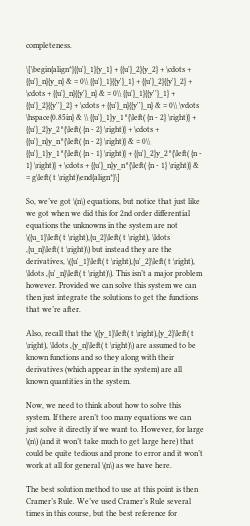completeness.

\[\begin{align*}{{u'}_1}{y_1} + {{u'}_2}{y_2} + \cdots + {{u'}_n}{y_n} & = 0\\ {{u'}_1}{{y'}_1} + {{u'}_2}{{y'}_2} + \cdots + {{u'}_n}{{y'}_n} & = 0\\ {{u'}_1}{{y''}_1} + {{u'}_2}{{y''}_2} + \cdots + {{u'}_n}{{y''}_n} & = 0\\ \vdots \hspace{0.85in} & \\ {{u'}_1}y_1^{\left( {n - 2} \right)} + {{u'}_2}y_2^{\left( {n - 2} \right)} + \cdots + {{u'}_n}y_n^{\left( {n - 2} \right)} & = 0\\ {{u'}_1}y_1^{\left( {n - 1} \right)} + {{u'}_2}y_2^{\left( {n - 1} \right)} + \cdots + {{u'}_n}y_n^{\left( {n - 1} \right)} & = g\left( t \right)\end{align*}\]

So, we’ve got \(n\) equations, but notice that just like we got when we did this for 2nd order differential equations the unknowns in the system are not \({u_1}\left( t \right),{u_2}\left( t \right), \ldots ,{u_n}\left( t \right)\) but instead they are the derivatives, \({u'_1}\left( t \right),{u'_2}\left( t \right), \ldots ,{u'_n}\left( t \right)\). This isn’t a major problem however. Provided we can solve this system we can then just integrate the solutions to get the functions that we’re after.

Also, recall that the \({y_1}\left( t \right),{y_2}\left( t \right), \ldots ,{y_n}\left( t \right)\) are assumed to be known functions and so they along with their derivatives (which appear in the system) are all known quantities in the system.

Now, we need to think about how to solve this system. If there aren’t too many equations we can just solve it directly if we want to. However, for large \(n\) (and it won’t take much to get large here) that could be quite tedious and prone to error and it won’t work at all for general \(n\) as we have here.

The best solution method to use at this point is then Cramer’s Rule. We’ve used Cramer’s Rule several times in this course, but the best reference for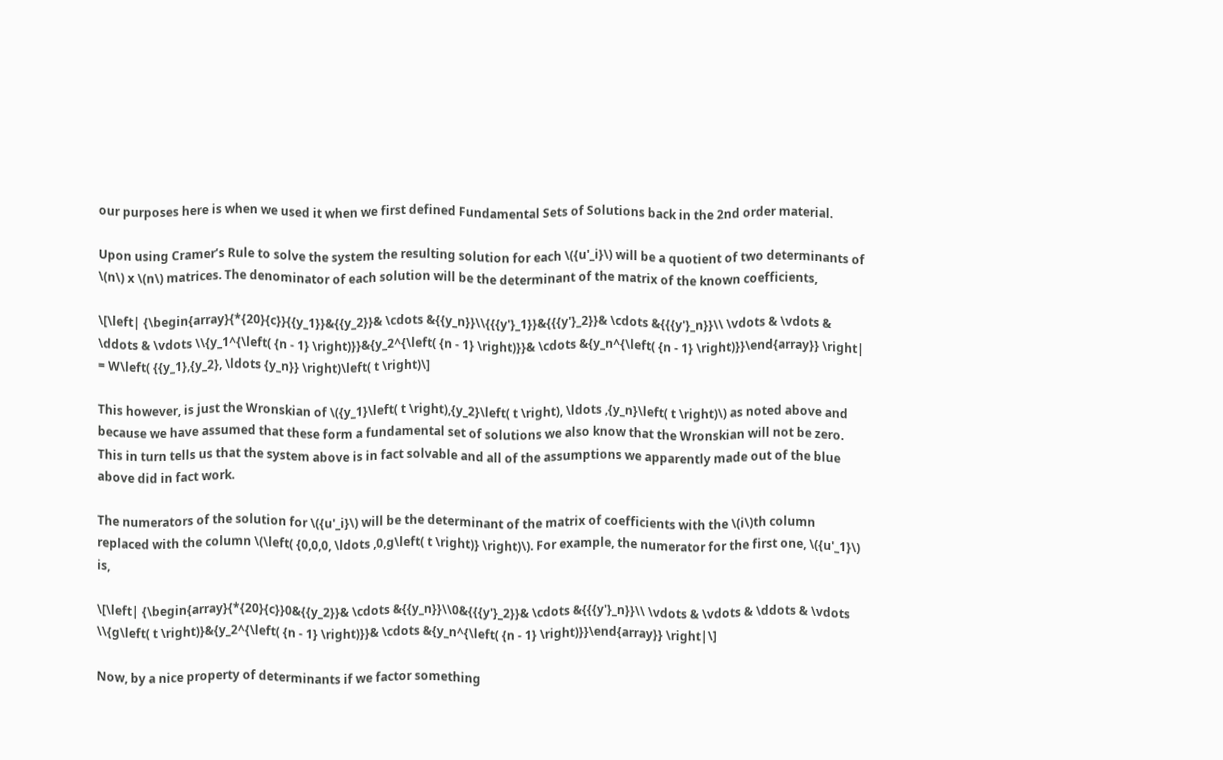our purposes here is when we used it when we first defined Fundamental Sets of Solutions back in the 2nd order material.

Upon using Cramer’s Rule to solve the system the resulting solution for each \({u'_i}\) will be a quotient of two determinants of \(n\) x \(n\) matrices. The denominator of each solution will be the determinant of the matrix of the known coefficients,

\[\left| {\begin{array}{*{20}{c}}{{y_1}}&{{y_2}}& \cdots &{{y_n}}\\{{{y'}_1}}&{{{y'}_2}}& \cdots &{{{y'}_n}}\\ \vdots & \vdots & \ddots & \vdots \\{y_1^{\left( {n - 1} \right)}}&{y_2^{\left( {n - 1} \right)}}& \cdots &{y_n^{\left( {n - 1} \right)}}\end{array}} \right| = W\left( {{y_1},{y_2}, \ldots {y_n}} \right)\left( t \right)\]

This however, is just the Wronskian of \({y_1}\left( t \right),{y_2}\left( t \right), \ldots ,{y_n}\left( t \right)\) as noted above and because we have assumed that these form a fundamental set of solutions we also know that the Wronskian will not be zero. This in turn tells us that the system above is in fact solvable and all of the assumptions we apparently made out of the blue above did in fact work.

The numerators of the solution for \({u'_i}\) will be the determinant of the matrix of coefficients with the \(i\)th column replaced with the column \(\left( {0,0,0, \ldots ,0,g\left( t \right)} \right)\). For example, the numerator for the first one, \({u'_1}\) is,

\[\left| {\begin{array}{*{20}{c}}0&{{y_2}}& \cdots &{{y_n}}\\0&{{{y'}_2}}& \cdots &{{{y'}_n}}\\ \vdots & \vdots & \ddots & \vdots \\{g\left( t \right)}&{y_2^{\left( {n - 1} \right)}}& \cdots &{y_n^{\left( {n - 1} \right)}}\end{array}} \right|\]

Now, by a nice property of determinants if we factor something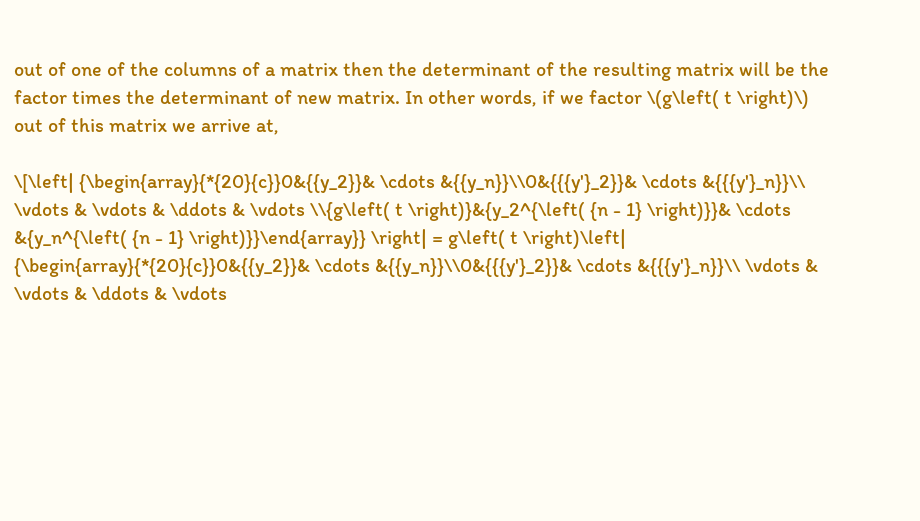out of one of the columns of a matrix then the determinant of the resulting matrix will be the factor times the determinant of new matrix. In other words, if we factor \(g\left( t \right)\) out of this matrix we arrive at,

\[\left| {\begin{array}{*{20}{c}}0&{{y_2}}& \cdots &{{y_n}}\\0&{{{y'}_2}}& \cdots &{{{y'}_n}}\\ \vdots & \vdots & \ddots & \vdots \\{g\left( t \right)}&{y_2^{\left( {n - 1} \right)}}& \cdots &{y_n^{\left( {n - 1} \right)}}\end{array}} \right| = g\left( t \right)\left| {\begin{array}{*{20}{c}}0&{{y_2}}& \cdots &{{y_n}}\\0&{{{y'}_2}}& \cdots &{{{y'}_n}}\\ \vdots & \vdots & \ddots & \vdots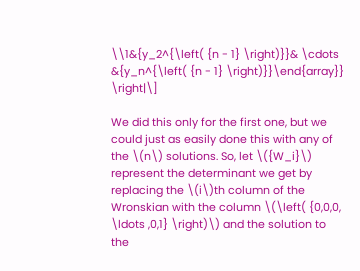\\1&{y_2^{\left( {n - 1} \right)}}& \cdots &{y_n^{\left( {n - 1} \right)}}\end{array}} \right|\]

We did this only for the first one, but we could just as easily done this with any of the \(n\) solutions. So, let \({W_i}\) represent the determinant we get by replacing the \(i\)th column of the Wronskian with the column \(\left( {0,0,0, \ldots ,0,1} \right)\) and the solution to the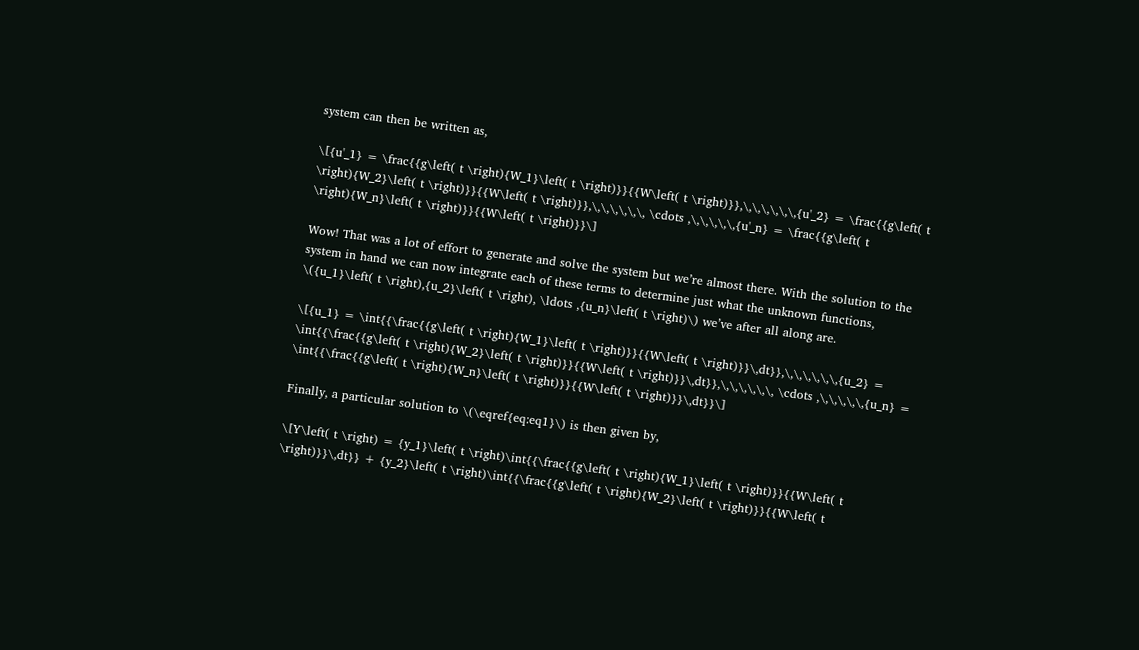system can then be written as,

\[{u'_1} = \frac{{g\left( t \right){W_1}\left( t \right)}}{{W\left( t \right)}},\,\,\,\,\,\,{u'_2} = \frac{{g\left( t \right){W_2}\left( t \right)}}{{W\left( t \right)}},\,\,\,\,\,\, \cdots ,\,\,\,\,\,{u'_n} = \frac{{g\left( t \right){W_n}\left( t \right)}}{{W\left( t \right)}}\]

Wow! That was a lot of effort to generate and solve the system but we’re almost there. With the solution to the system in hand we can now integrate each of these terms to determine just what the unknown functions, \({u_1}\left( t \right),{u_2}\left( t \right), \ldots ,{u_n}\left( t \right)\) we’ve after all along are.

\[{u_1} = \int{{\frac{{g\left( t \right){W_1}\left( t \right)}}{{W\left( t \right)}}\,dt}},\,\,\,\,\,\,{u_2} = \int{{\frac{{g\left( t \right){W_2}\left( t \right)}}{{W\left( t \right)}}\,dt}},\,\,\,\,\,\, \cdots ,\,\,\,\,\,{u_n} = \int{{\frac{{g\left( t \right){W_n}\left( t \right)}}{{W\left( t \right)}}\,dt}}\]

Finally, a particular solution to \(\eqref{eq:eq1}\) is then given by,

\[Y\left( t \right) = {y_1}\left( t \right)\int{{\frac{{g\left( t \right){W_1}\left( t \right)}}{{W\left( t \right)}}\,dt}} + {y_2}\left( t \right)\int{{\frac{{g\left( t \right){W_2}\left( t \right)}}{{W\left( t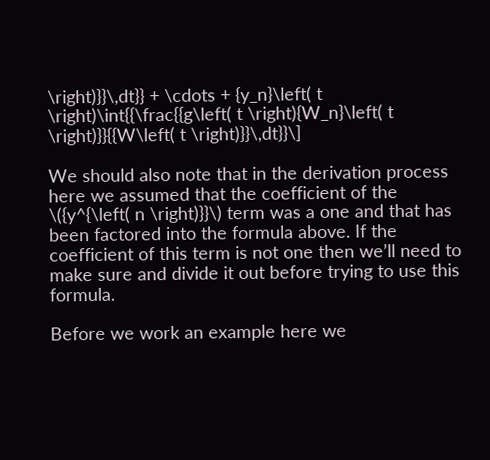\right)}}\,dt}} + \cdots + {y_n}\left( t \right)\int{{\frac{{g\left( t \right){W_n}\left( t \right)}}{{W\left( t \right)}}\,dt}}\]

We should also note that in the derivation process here we assumed that the coefficient of the \({y^{\left( n \right)}}\) term was a one and that has been factored into the formula above. If the coefficient of this term is not one then we’ll need to make sure and divide it out before trying to use this formula.

Before we work an example here we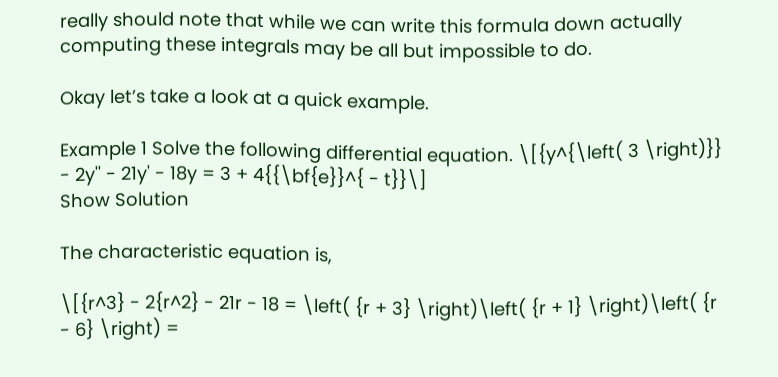really should note that while we can write this formula down actually computing these integrals may be all but impossible to do.

Okay let’s take a look at a quick example.

Example 1 Solve the following differential equation. \[{y^{\left( 3 \right)}} - 2y'' - 21y' - 18y = 3 + 4{{\bf{e}}^{ - t}}\]
Show Solution

The characteristic equation is,

\[{r^3} - 2{r^2} - 21r - 18 = \left( {r + 3} \right)\left( {r + 1} \right)\left( {r - 6} \right) =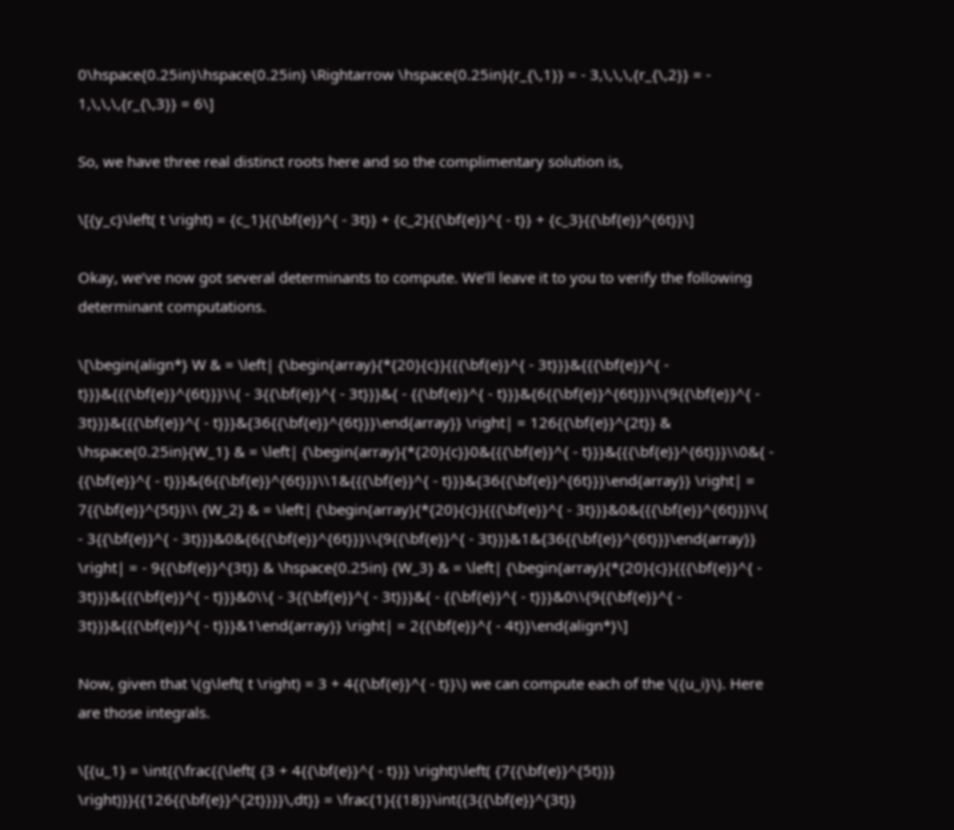0\hspace{0.25in}\hspace{0.25in} \Rightarrow \hspace{0.25in}{r_{\,1}} = - 3,\,\,\,{r_{\,2}} = - 1,\,\,\,{r_{\,3}} = 6\]

So, we have three real distinct roots here and so the complimentary solution is,

\[{y_c}\left( t \right) = {c_1}{{\bf{e}}^{ - 3t}} + {c_2}{{\bf{e}}^{ - t}} + {c_3}{{\bf{e}}^{6t}}\]

Okay, we’ve now got several determinants to compute. We’ll leave it to you to verify the following determinant computations.

\[\begin{align*} W & = \left| {\begin{array}{*{20}{c}}{{{\bf{e}}^{ - 3t}}}&{{{\bf{e}}^{ - t}}}&{{{\bf{e}}^{6t}}}\\{ - 3{{\bf{e}}^{ - 3t}}}&{ - {{\bf{e}}^{ - t}}}&{6{{\bf{e}}^{6t}}}\\{9{{\bf{e}}^{ - 3t}}}&{{{\bf{e}}^{ - t}}}&{36{{\bf{e}}^{6t}}}\end{array}} \right| = 126{{\bf{e}}^{2t}} & \hspace{0.25in}{W_1} & = \left| {\begin{array}{*{20}{c}}0&{{{\bf{e}}^{ - t}}}&{{{\bf{e}}^{6t}}}\\0&{ - {{\bf{e}}^{ - t}}}&{6{{\bf{e}}^{6t}}}\\1&{{{\bf{e}}^{ - t}}}&{36{{\bf{e}}^{6t}}}\end{array}} \right| = 7{{\bf{e}}^{5t}}\\ {W_2} & = \left| {\begin{array}{*{20}{c}}{{{\bf{e}}^{ - 3t}}}&0&{{{\bf{e}}^{6t}}}\\{ - 3{{\bf{e}}^{ - 3t}}}&0&{6{{\bf{e}}^{6t}}}\\{9{{\bf{e}}^{ - 3t}}}&1&{36{{\bf{e}}^{6t}}}\end{array}} \right| = - 9{{\bf{e}}^{3t}} & \hspace{0.25in} {W_3} & = \left| {\begin{array}{*{20}{c}}{{{\bf{e}}^{ - 3t}}}&{{{\bf{e}}^{ - t}}}&0\\{ - 3{{\bf{e}}^{ - 3t}}}&{ - {{\bf{e}}^{ - t}}}&0\\{9{{\bf{e}}^{ - 3t}}}&{{{\bf{e}}^{ - t}}}&1\end{array}} \right| = 2{{\bf{e}}^{ - 4t}}\end{align*}\]

Now, given that \(g\left( t \right) = 3 + 4{{\bf{e}}^{ - t}}\) we can compute each of the \({u_i}\). Here are those integrals.

\[{u_1} = \int{{\frac{{\left( {3 + 4{{\bf{e}}^{ - t}}} \right)\left( {7{{\bf{e}}^{5t}}} \right)}}{{126{{\bf{e}}^{2t}}}}\,dt}} = \frac{1}{{18}}\int{{3{{\bf{e}}^{3t}}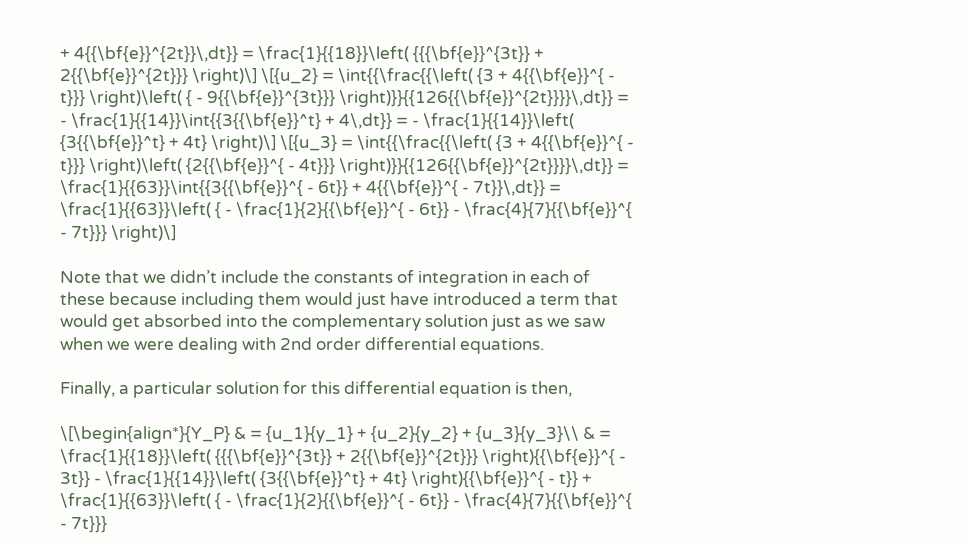+ 4{{\bf{e}}^{2t}}\,dt}} = \frac{1}{{18}}\left( {{{\bf{e}}^{3t}} + 2{{\bf{e}}^{2t}}} \right)\] \[{u_2} = \int{{\frac{{\left( {3 + 4{{\bf{e}}^{ - t}}} \right)\left( { - 9{{\bf{e}}^{3t}}} \right)}}{{126{{\bf{e}}^{2t}}}}\,dt}} = - \frac{1}{{14}}\int{{3{{\bf{e}}^t} + 4\,dt}} = - \frac{1}{{14}}\left( {3{{\bf{e}}^t} + 4t} \right)\] \[{u_3} = \int{{\frac{{\left( {3 + 4{{\bf{e}}^{ - t}}} \right)\left( {2{{\bf{e}}^{ - 4t}}} \right)}}{{126{{\bf{e}}^{2t}}}}\,dt}} = \frac{1}{{63}}\int{{3{{\bf{e}}^{ - 6t}} + 4{{\bf{e}}^{ - 7t}}\,dt}} = \frac{1}{{63}}\left( { - \frac{1}{2}{{\bf{e}}^{ - 6t}} - \frac{4}{7}{{\bf{e}}^{ - 7t}}} \right)\]

Note that we didn’t include the constants of integration in each of these because including them would just have introduced a term that would get absorbed into the complementary solution just as we saw when we were dealing with 2nd order differential equations.

Finally, a particular solution for this differential equation is then,

\[\begin{align*}{Y_P} & = {u_1}{y_1} + {u_2}{y_2} + {u_3}{y_3}\\ & = \frac{1}{{18}}\left( {{{\bf{e}}^{3t}} + 2{{\bf{e}}^{2t}}} \right){{\bf{e}}^{ - 3t}} - \frac{1}{{14}}\left( {3{{\bf{e}}^t} + 4t} \right){{\bf{e}}^{ - t}} + \frac{1}{{63}}\left( { - \frac{1}{2}{{\bf{e}}^{ - 6t}} - \frac{4}{7}{{\bf{e}}^{ - 7t}}}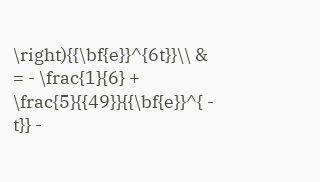\right){{\bf{e}}^{6t}}\\ & = - \frac{1}{6} + \frac{5}{{49}}{{\bf{e}}^{ - t}} -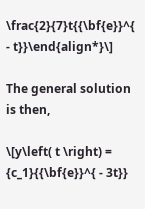\frac{2}{7}t{{\bf{e}}^{ - t}}\end{align*}\]

The general solution is then,

\[y\left( t \right) = {c_1}{{\bf{e}}^{ - 3t}}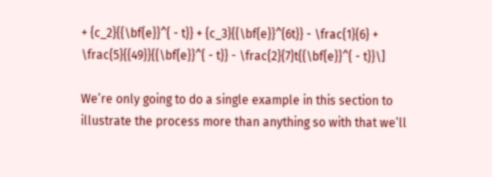+ {c_2}{{\bf{e}}^{ - t}} + {c_3}{{\bf{e}}^{6t}} - \frac{1}{6} + \frac{5}{{49}}{{\bf{e}}^{ - t}} - \frac{2}{7}t{{\bf{e}}^{ - t}}\]

We’re only going to do a single example in this section to illustrate the process more than anything so with that we’ll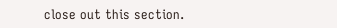close out this section.